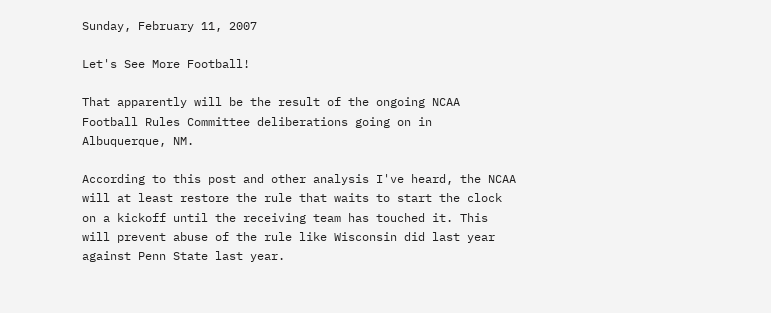Sunday, February 11, 2007

Let's See More Football!

That apparently will be the result of the ongoing NCAA Football Rules Committee deliberations going on in Albuquerque, NM.

According to this post and other analysis I've heard, the NCAA will at least restore the rule that waits to start the clock on a kickoff until the receiving team has touched it. This will prevent abuse of the rule like Wisconsin did last year against Penn State last year.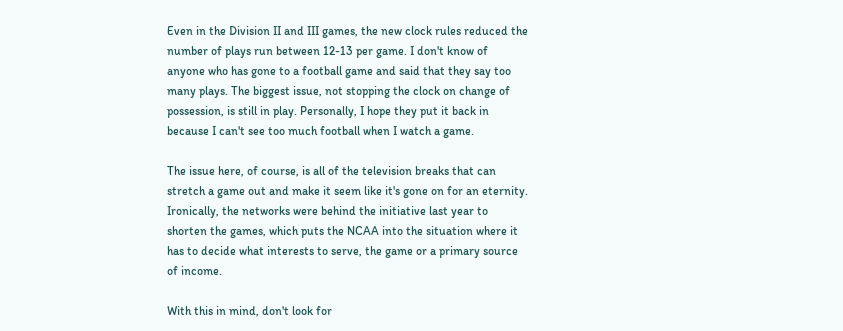Even in the Division II and III games, the new clock rules reduced the number of plays run between 12-13 per game. I don't know of anyone who has gone to a football game and said that they say too many plays. The biggest issue, not stopping the clock on change of possession, is still in play. Personally, I hope they put it back in because I can't see too much football when I watch a game.

The issue here, of course, is all of the television breaks that can stretch a game out and make it seem like it's gone on for an eternity. Ironically, the networks were behind the initiative last year to shorten the games, which puts the NCAA into the situation where it has to decide what interests to serve, the game or a primary source of income.

With this in mind, don't look for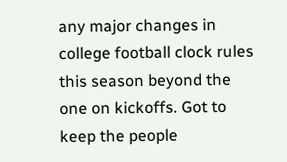any major changes in college football clock rules this season beyond the one on kickoffs. Got to keep the people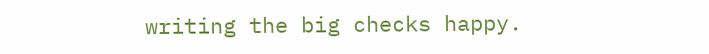writing the big checks happy.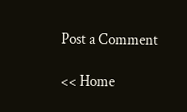Post a Comment

<< Home